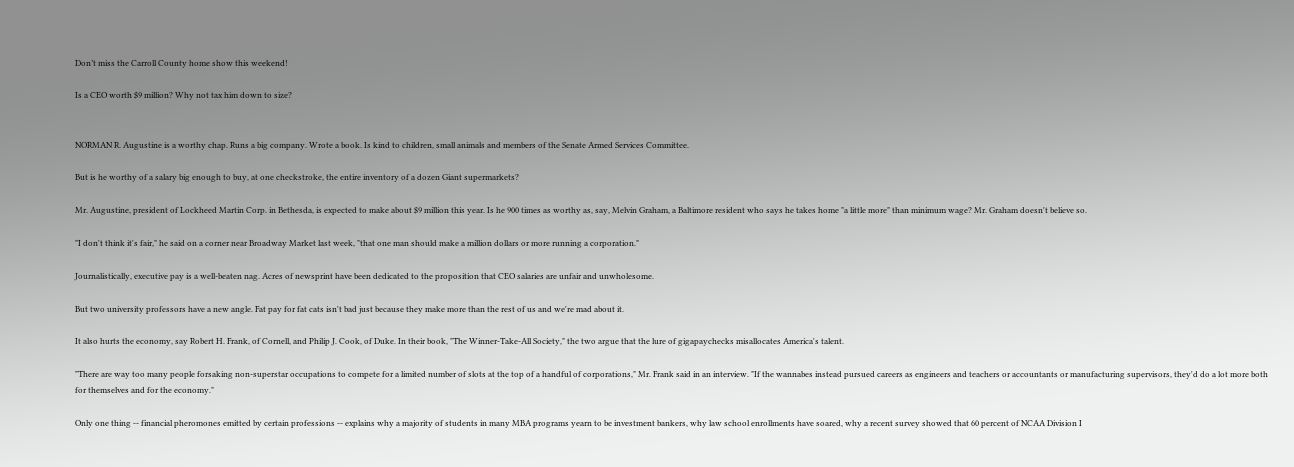Don’t miss the Carroll County home show this weekend!

Is a CEO worth $9 million? Why not tax him down to size?


NORMAN R. Augustine is a worthy chap. Runs a big company. Wrote a book. Is kind to children, small animals and members of the Senate Armed Services Committee.

But is he worthy of a salary big enough to buy, at one checkstroke, the entire inventory of a dozen Giant supermarkets?

Mr. Augustine, president of Lockheed Martin Corp. in Bethesda, is expected to make about $9 million this year. Is he 900 times as worthy as, say, Melvin Graham, a Baltimore resident who says he takes home "a little more" than minimum wage? Mr. Graham doesn't believe so.

"I don't think it's fair," he said on a corner near Broadway Market last week, "that one man should make a million dollars or more running a corporation."

Journalistically, executive pay is a well-beaten nag. Acres of newsprint have been dedicated to the proposition that CEO salaries are unfair and unwholesome.

But two university professors have a new angle. Fat pay for fat cats isn't bad just because they make more than the rest of us and we're mad about it.

It also hurts the economy, say Robert H. Frank, of Cornell, and Philip J. Cook, of Duke. In their book, "The Winner-Take-All Society," the two argue that the lure of gigapaychecks misallocates America's talent.

"There are way too many people forsaking non-superstar occupations to compete for a limited number of slots at the top of a handful of corporations," Mr. Frank said in an interview. "If the wannabes instead pursued careers as engineers and teachers or accountants or manufacturing supervisors, they'd do a lot more both for themselves and for the economy."

Only one thing -- financial pheromones emitted by certain professions -- explains why a majority of students in many MBA programs yearn to be investment bankers, why law school enrollments have soared, why a recent survey showed that 60 percent of NCAA Division I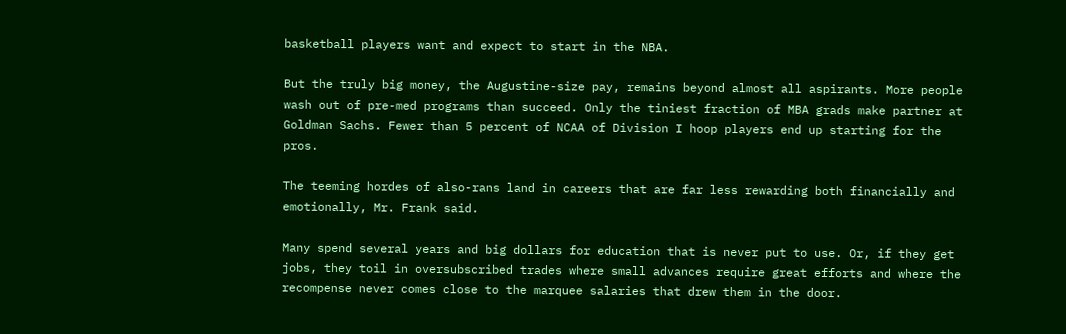basketball players want and expect to start in the NBA.

But the truly big money, the Augustine-size pay, remains beyond almost all aspirants. More people wash out of pre-med programs than succeed. Only the tiniest fraction of MBA grads make partner at Goldman Sachs. Fewer than 5 percent of NCAA of Division I hoop players end up starting for the pros.

The teeming hordes of also-rans land in careers that are far less rewarding both financially and emotionally, Mr. Frank said.

Many spend several years and big dollars for education that is never put to use. Or, if they get jobs, they toil in oversubscribed trades where small advances require great efforts and where the recompense never comes close to the marquee salaries that drew them in the door.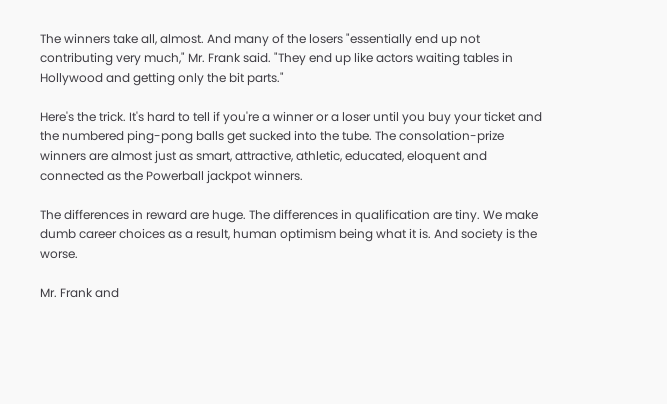The winners take all, almost. And many of the losers "essentially end up not contributing very much," Mr. Frank said. "They end up like actors waiting tables in Hollywood and getting only the bit parts."

Here's the trick. It's hard to tell if you're a winner or a loser until you buy your ticket and the numbered ping-pong balls get sucked into the tube. The consolation-prize winners are almost just as smart, attractive, athletic, educated, eloquent and connected as the Powerball jackpot winners.

The differences in reward are huge. The differences in qualification are tiny. We make dumb career choices as a result, human optimism being what it is. And society is the worse.

Mr. Frank and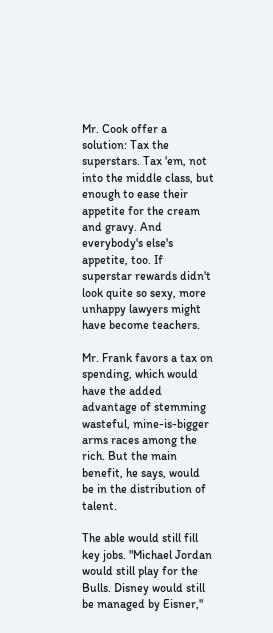Mr. Cook offer a solution: Tax the superstars. Tax 'em, not into the middle class, but enough to ease their appetite for the cream and gravy. And everybody's else's appetite, too. If superstar rewards didn't look quite so sexy, more unhappy lawyers might have become teachers.

Mr. Frank favors a tax on spending, which would have the added advantage of stemming wasteful, mine-is-bigger arms races among the rich. But the main benefit, he says, would be in the distribution of talent.

The able would still fill key jobs. "Michael Jordan would still play for the Bulls. Disney would still be managed by Eisner,"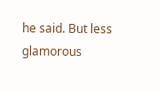he said. But less glamorous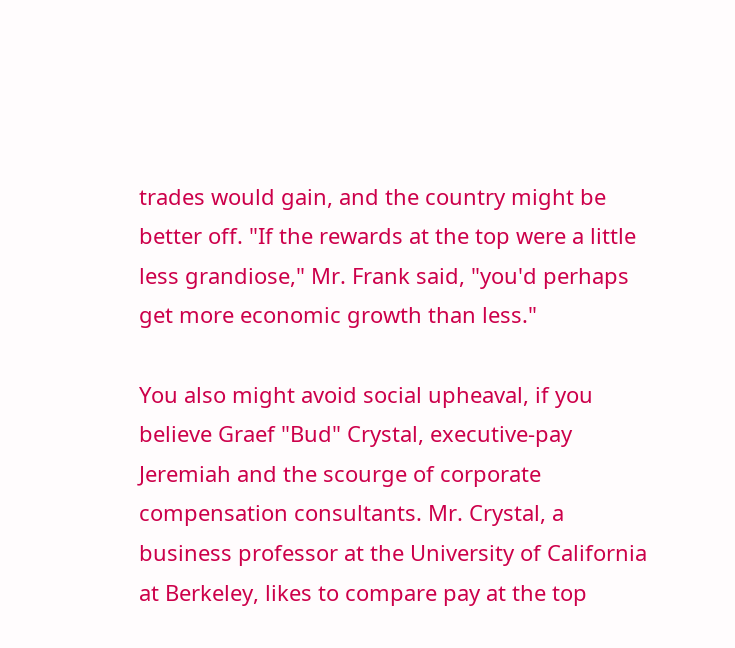trades would gain, and the country might be better off. "If the rewards at the top were a little less grandiose," Mr. Frank said, "you'd perhaps get more economic growth than less."

You also might avoid social upheaval, if you believe Graef "Bud" Crystal, executive-pay Jeremiah and the scourge of corporate compensation consultants. Mr. Crystal, a business professor at the University of California at Berkeley, likes to compare pay at the top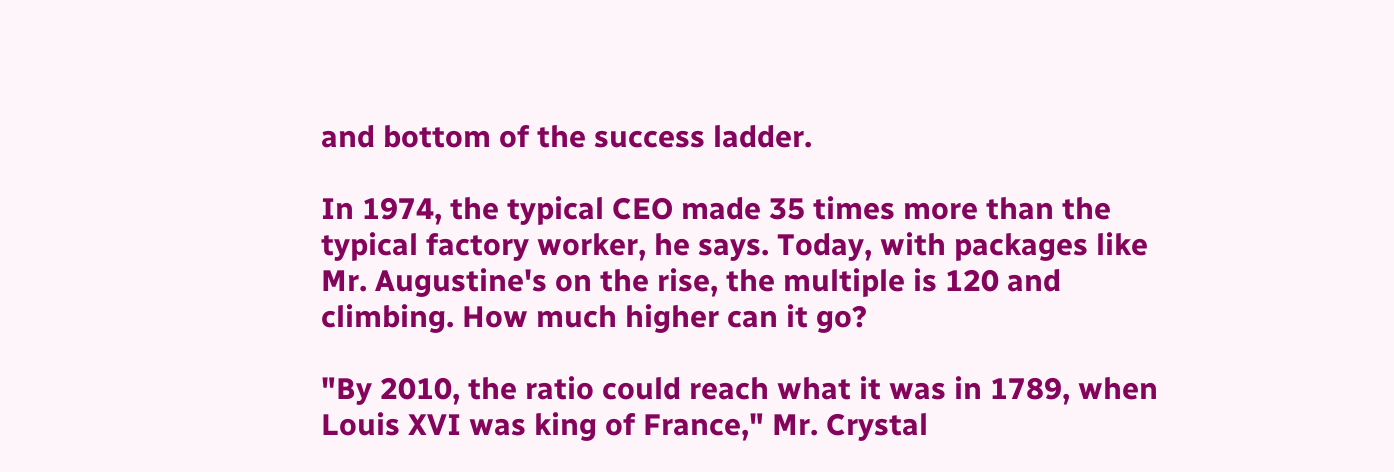and bottom of the success ladder.

In 1974, the typical CEO made 35 times more than the typical factory worker, he says. Today, with packages like Mr. Augustine's on the rise, the multiple is 120 and climbing. How much higher can it go?

"By 2010, the ratio could reach what it was in 1789, when Louis XVI was king of France," Mr. Crystal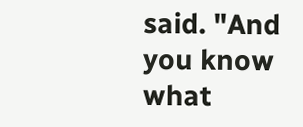said. "And you know what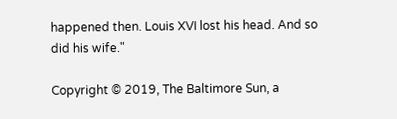happened then. Louis XVI lost his head. And so did his wife."

Copyright © 2019, The Baltimore Sun, a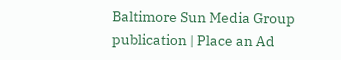Baltimore Sun Media Group publication | Place an Ad